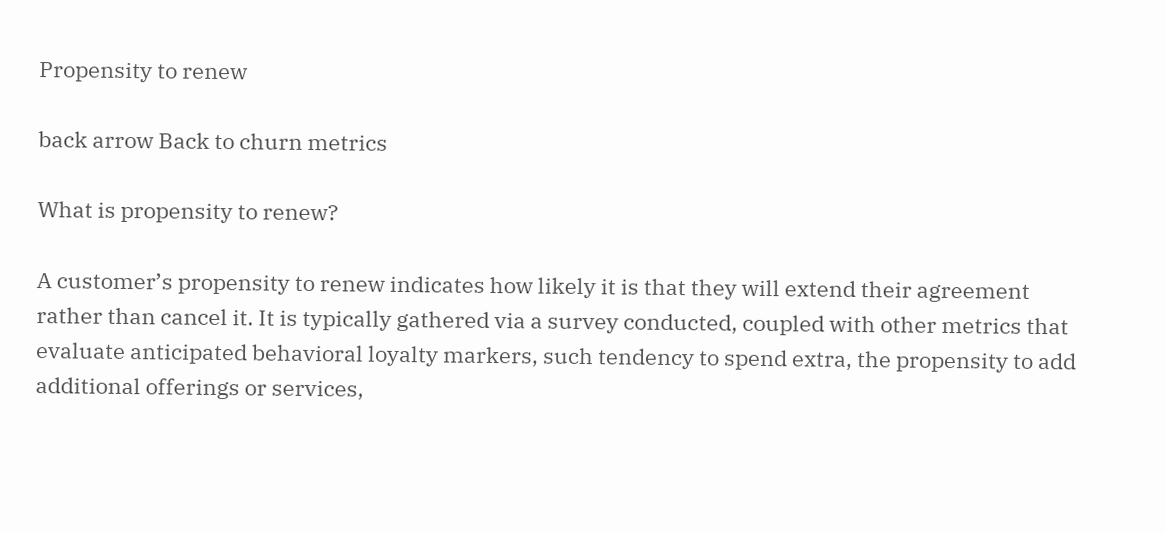Propensity to renew

back arrow Back to churn metrics

What is propensity to renew?

A customer’s propensity to renew indicates how likely it is that they will extend their agreement rather than cancel it. It is typically gathered via a survey conducted, coupled with other metrics that evaluate anticipated behavioral loyalty markers, such tendency to spend extra, the propensity to add additional offerings or services,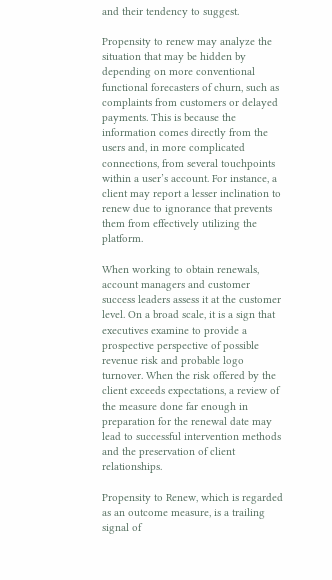and their tendency to suggest.

Propensity to renew may analyze the situation that may be hidden by depending on more conventional functional forecasters of churn, such as complaints from customers or delayed payments. This is because the information comes directly from the users and, in more complicated connections, from several touchpoints within a user’s account. For instance, a client may report a lesser inclination to renew due to ignorance that prevents them from effectively utilizing the platform.

When working to obtain renewals, account managers and customer success leaders assess it at the customer level. On a broad scale, it is a sign that executives examine to provide a prospective perspective of possible revenue risk and probable logo turnover. When the risk offered by the client exceeds expectations, a review of the measure done far enough in preparation for the renewal date may lead to successful intervention methods and the preservation of client relationships.

Propensity to Renew, which is regarded as an outcome measure, is a trailing signal of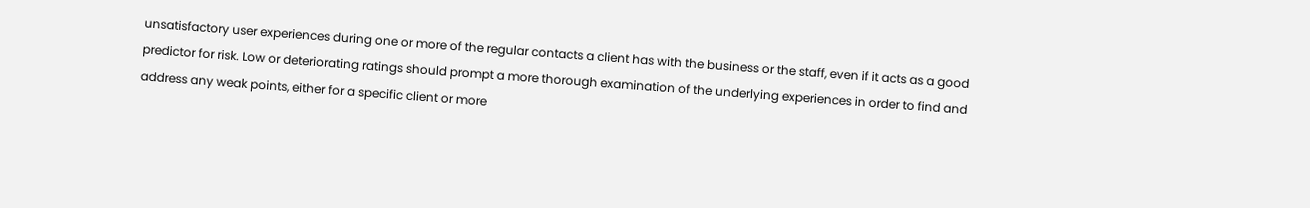unsatisfactory user experiences during one or more of the regular contacts a client has with the business or the staff, even if it acts as a good predictor for risk. Low or deteriorating ratings should prompt a more thorough examination of the underlying experiences in order to find and address any weak points, either for a specific client or more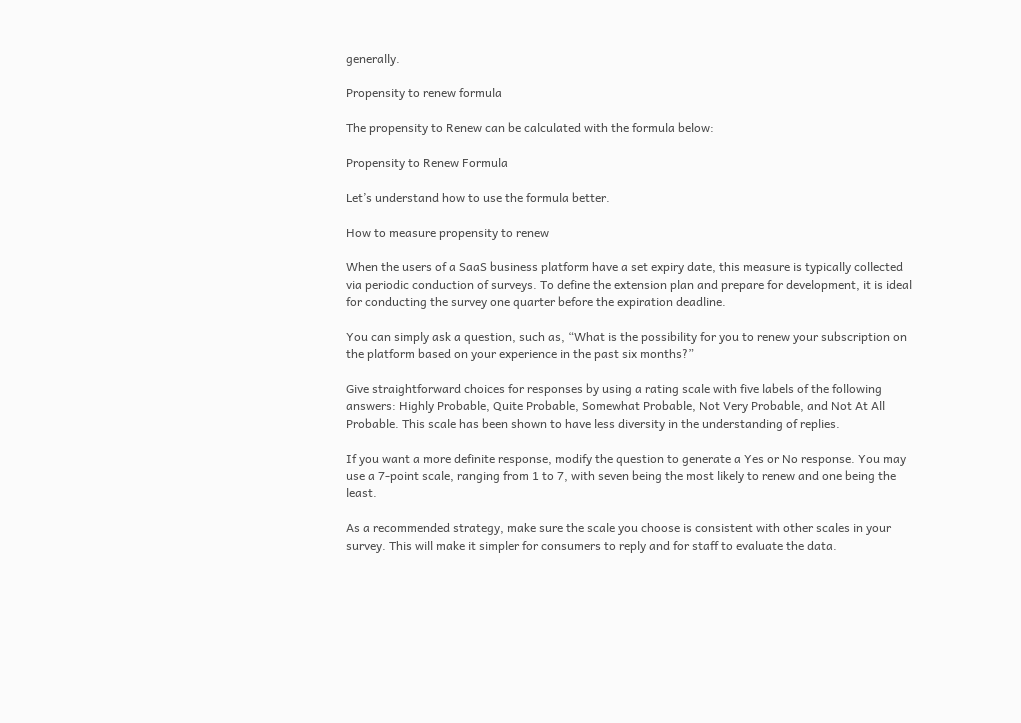generally.

Propensity to renew formula

The propensity to Renew can be calculated with the formula below:

Propensity to Renew Formula

Let’s understand how to use the formula better.

How to measure propensity to renew

When the users of a SaaS business platform have a set expiry date, this measure is typically collected via periodic conduction of surveys. To define the extension plan and prepare for development, it is ideal for conducting the survey one quarter before the expiration deadline.

You can simply ask a question, such as, “What is the possibility for you to renew your subscription on the platform based on your experience in the past six months?”

Give straightforward choices for responses by using a rating scale with five labels of the following answers: Highly Probable, Quite Probable, Somewhat Probable, Not Very Probable, and Not At All Probable. This scale has been shown to have less diversity in the understanding of replies.

If you want a more definite response, modify the question to generate a Yes or No response. You may use a 7-point scale, ranging from 1 to 7, with seven being the most likely to renew and one being the least.

As a recommended strategy, make sure the scale you choose is consistent with other scales in your survey. This will make it simpler for consumers to reply and for staff to evaluate the data.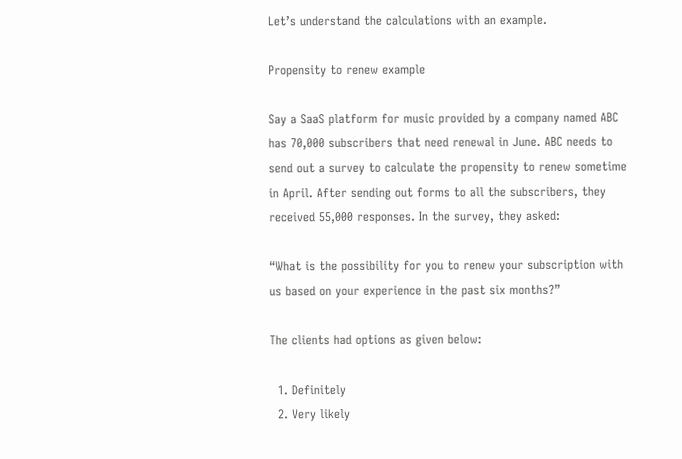Let’s understand the calculations with an example.

Propensity to renew example

Say a SaaS platform for music provided by a company named ABC has 70,000 subscribers that need renewal in June. ABC needs to send out a survey to calculate the propensity to renew sometime in April. After sending out forms to all the subscribers, they received 55,000 responses. In the survey, they asked:

“What is the possibility for you to renew your subscription with us based on your experience in the past six months?”

The clients had options as given below:

  1. Definitely
  2. Very likely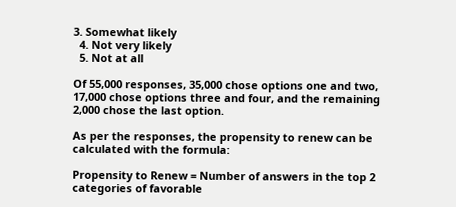3. Somewhat likely
  4. Not very likely
  5. Not at all

Of 55,000 responses, 35,000 chose options one and two, 17,000 chose options three and four, and the remaining 2,000 chose the last option.

As per the responses, the propensity to renew can be calculated with the formula:

Propensity to Renew = Number of answers in the top 2 categories of favorable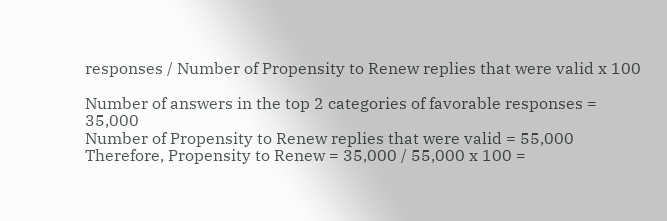responses / Number of Propensity to Renew replies that were valid x 100

Number of answers in the top 2 categories of favorable responses = 35,000
Number of Propensity to Renew replies that were valid = 55,000
Therefore, Propensity to Renew = 35,000 / 55,000 x 100 =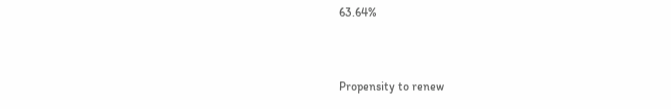63.64%


Propensity to renew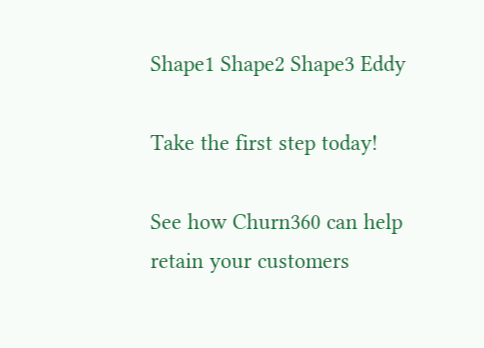Shape1 Shape2 Shape3 Eddy

Take the first step today!

See how Churn360 can help retain your customers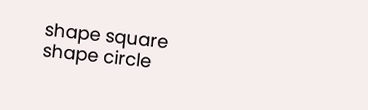shape square
shape circle